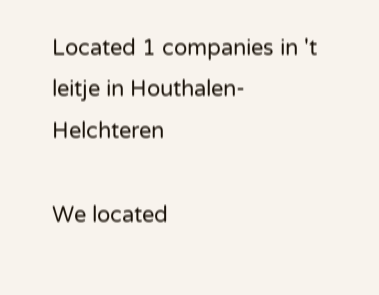Located 1 companies in 't leitje in Houthalen-Helchteren

We located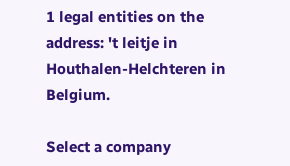1 legal entities on the address: 't leitje in Houthalen-Helchteren in Belgium.

Select a company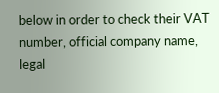below in order to check their VAT number, official company name, legal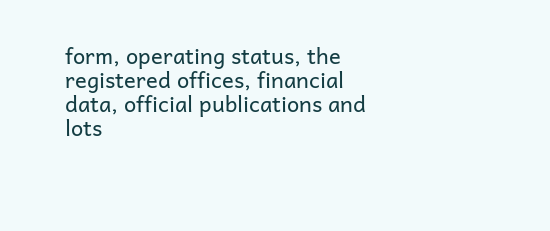form, operating status, the registered offices, financial data, official publications and lots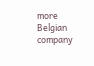more Belgian company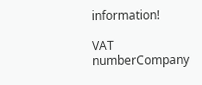information!

VAT numberCompany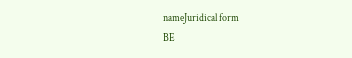nameJuridical form
BE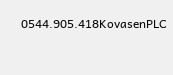0544.905.418KovasenPLC